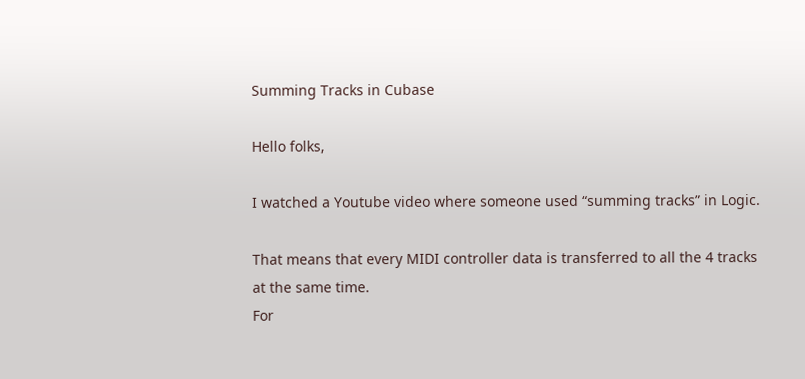Summing Tracks in Cubase

Hello folks,

I watched a Youtube video where someone used “summing tracks” in Logic.

That means that every MIDI controller data is transferred to all the 4 tracks
at the same time.
For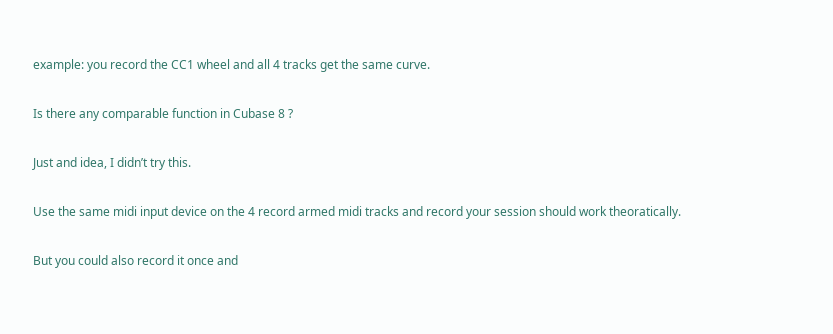example: you record the CC1 wheel and all 4 tracks get the same curve.

Is there any comparable function in Cubase 8 ?

Just and idea, I didn’t try this.

Use the same midi input device on the 4 record armed midi tracks and record your session should work theoratically.

But you could also record it once and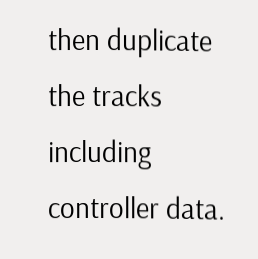then duplicate the tracks including controller data.